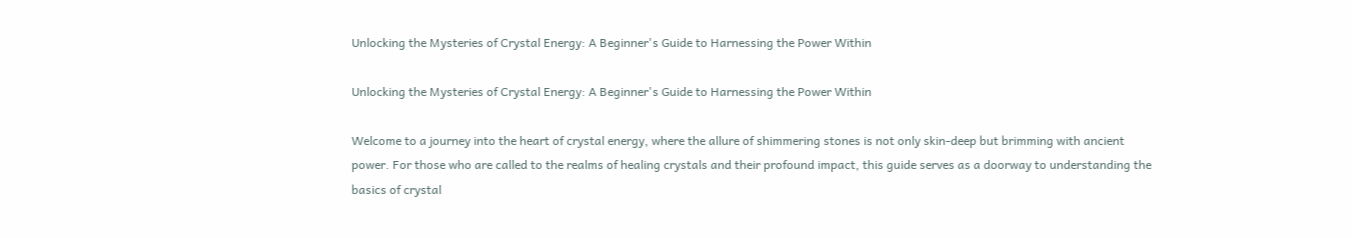Unlocking the Mysteries of Crystal Energy: A Beginner's Guide to Harnessing the Power Within

Unlocking the Mysteries of Crystal Energy: A Beginner's Guide to Harnessing the Power Within

Welcome to a journey into the heart of crystal energy, where the allure of shimmering stones is not only skin-deep but brimming with ancient power. For those who are called to the realms of healing crystals and their profound impact, this guide serves as a doorway to understanding the basics of crystal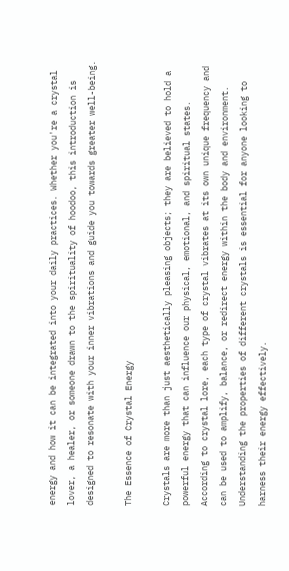energy and how it can be integrated into your daily practices. Whether you're a crystal lover, a healer, or someone drawn to the spirituality of hoodoo, this introduction is designed to resonate with your inner vibrations and guide you towards greater well-being.

The Essence of Crystal Energy

Crystals are more than just aesthetically pleasing objects; they are believed to hold a powerful energy that can influence our physical, emotional, and spiritual states. According to crystal lore, each type of crystal vibrates at its own unique frequency and can be used to amplify, balance, or redirect energy within the body and environment. Understanding the properties of different crystals is essential for anyone looking to harness their energy effectively.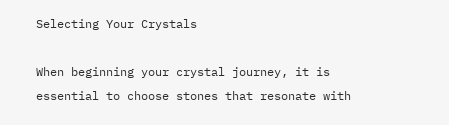Selecting Your Crystals

When beginning your crystal journey, it is essential to choose stones that resonate with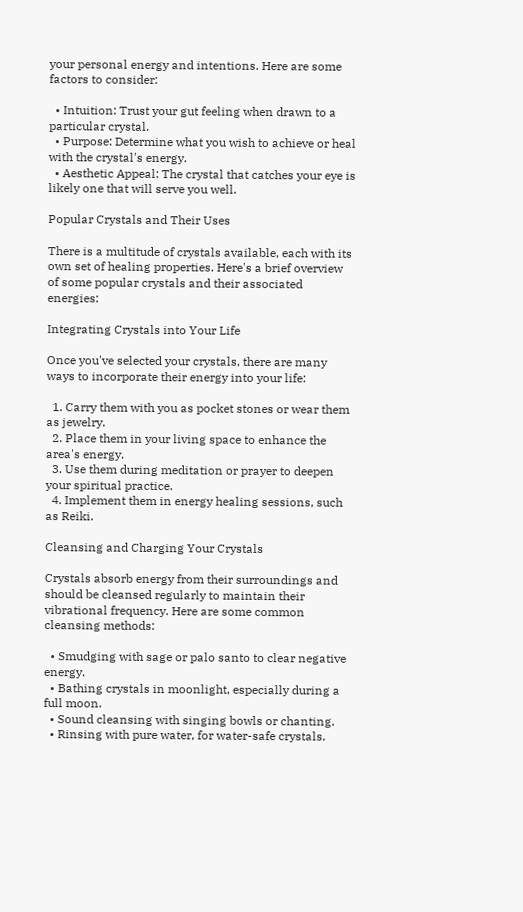your personal energy and intentions. Here are some factors to consider:

  • Intuition: Trust your gut feeling when drawn to a particular crystal.
  • Purpose: Determine what you wish to achieve or heal with the crystal's energy.
  • Aesthetic Appeal: The crystal that catches your eye is likely one that will serve you well.

Popular Crystals and Their Uses

There is a multitude of crystals available, each with its own set of healing properties. Here's a brief overview of some popular crystals and their associated energies:

Integrating Crystals into Your Life

Once you've selected your crystals, there are many ways to incorporate their energy into your life:

  1. Carry them with you as pocket stones or wear them as jewelry.
  2. Place them in your living space to enhance the area's energy.
  3. Use them during meditation or prayer to deepen your spiritual practice.
  4. Implement them in energy healing sessions, such as Reiki.

Cleansing and Charging Your Crystals

Crystals absorb energy from their surroundings and should be cleansed regularly to maintain their vibrational frequency. Here are some common cleansing methods:

  • Smudging with sage or palo santo to clear negative energy.
  • Bathing crystals in moonlight, especially during a full moon.
  • Sound cleansing with singing bowls or chanting.
  • Rinsing with pure water, for water-safe crystals.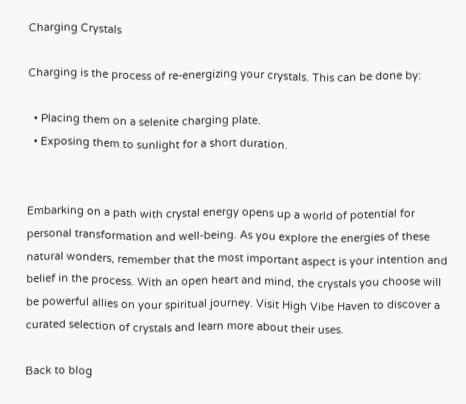Charging Crystals

Charging is the process of re-energizing your crystals. This can be done by:

  • Placing them on a selenite charging plate.
  • Exposing them to sunlight for a short duration.


Embarking on a path with crystal energy opens up a world of potential for personal transformation and well-being. As you explore the energies of these natural wonders, remember that the most important aspect is your intention and belief in the process. With an open heart and mind, the crystals you choose will be powerful allies on your spiritual journey. Visit High Vibe Haven to discover a curated selection of crystals and learn more about their uses.

Back to blog